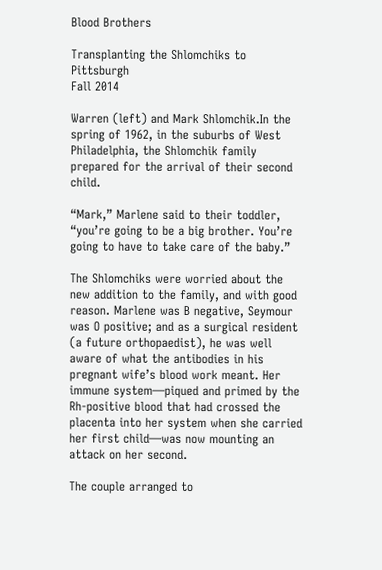Blood Brothers

Transplanting the Shlomchiks to Pittsburgh
Fall 2014

Warren (left) and Mark Shlomchik.In the spring of 1962, in the suburbs of West Philadelphia, the Shlomchik family prepared for the arrival of their second child.

“Mark,” Marlene said to their toddler, “you’re going to be a big brother. You’re going to have to take care of the baby.”

The Shlomchiks were worried about the new addition to the family, and with good reason. Marlene was B negative, Seymour was O positive; and as a surgical resident (a future orthopaedist), he was well aware of what the antibodies in his pregnant wife’s blood work meant. Her immune system—piqued and primed by the Rh-positive blood that had crossed the placenta into her system when she carried her first child—was now mounting an attack on her second.

The couple arranged to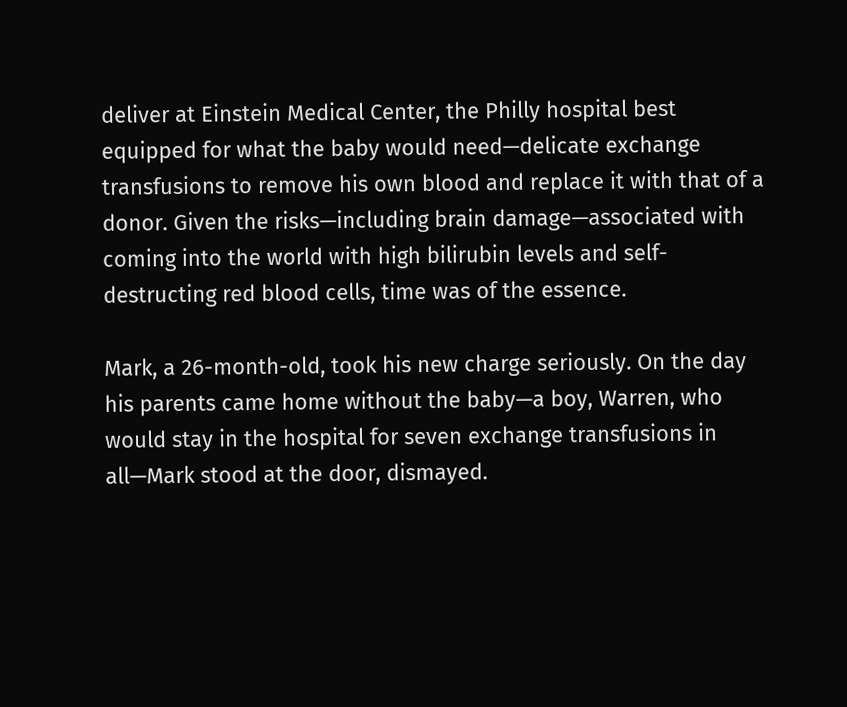deliver at Einstein Medical Center, the Philly hospital best equipped for what the baby would need—delicate exchange transfusions to remove his own blood and replace it with that of a donor. Given the risks—including brain damage—associated with coming into the world with high bilirubin levels and self-destructing red blood cells, time was of the essence.

Mark, a 26-month-old, took his new charge seriously. On the day his parents came home without the baby—a boy, Warren, who would stay in the hospital for seven exchange transfusions in all—Mark stood at the door, dismayed.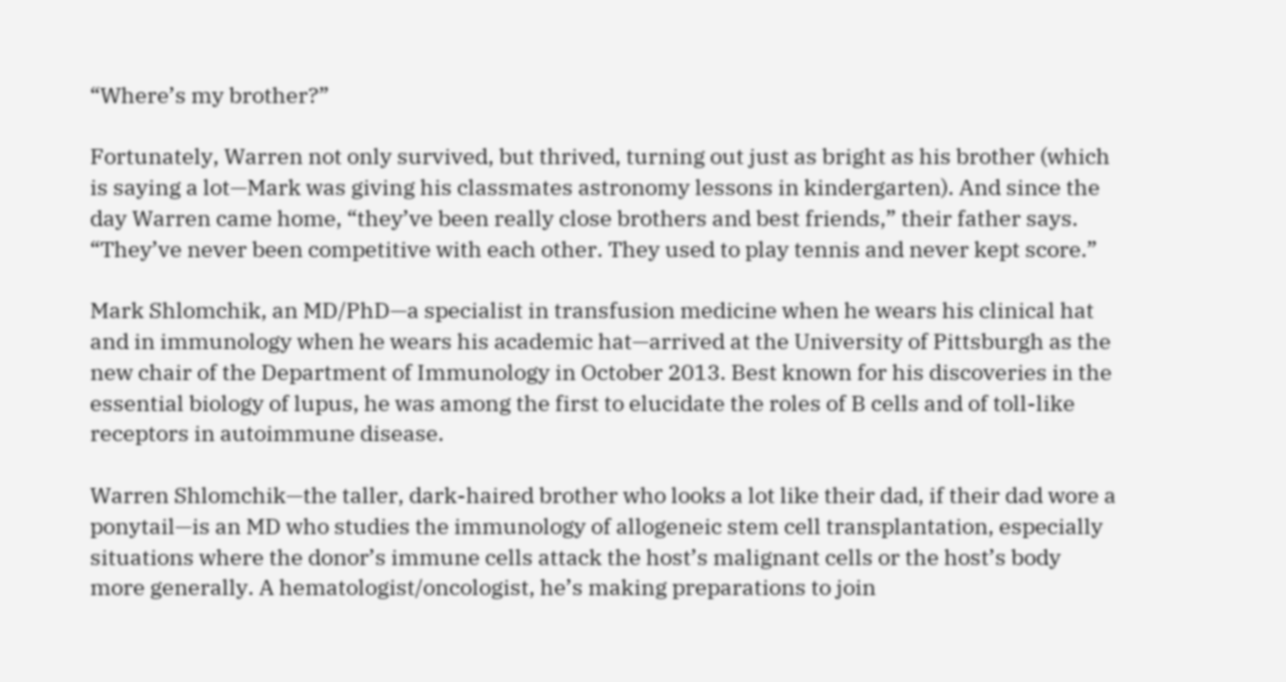“Where’s my brother?”

Fortunately, Warren not only survived, but thrived, turning out just as bright as his brother (which is saying a lot—Mark was giving his classmates astronomy lessons in kindergarten). And since the day Warren came home, “they’ve been really close brothers and best friends,” their father says. “They’ve never been competitive with each other. They used to play tennis and never kept score.”

Mark Shlomchik, an MD/PhD—a specialist in transfusion medicine when he wears his clinical hat and in immunology when he wears his academic hat—arrived at the University of Pittsburgh as the new chair of the Department of Immunology in October 2013. Best known for his discoveries in the essential biology of lupus, he was among the first to elucidate the roles of B cells and of toll-like receptors in autoimmune disease.

Warren Shlomchik—the taller, dark-haired brother who looks a lot like their dad, if their dad wore a ponytail—is an MD who studies the immunology of allogeneic stem cell transplantation, especially situations where the donor’s immune cells attack the host’s malignant cells or the host’s body more generally. A hematologist/oncologist, he’s making preparations to join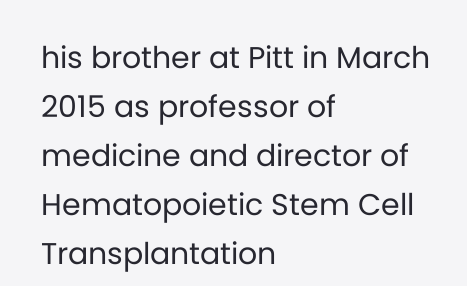his brother at Pitt in March 2015 as professor of medicine and director of Hematopoietic Stem Cell Transplantation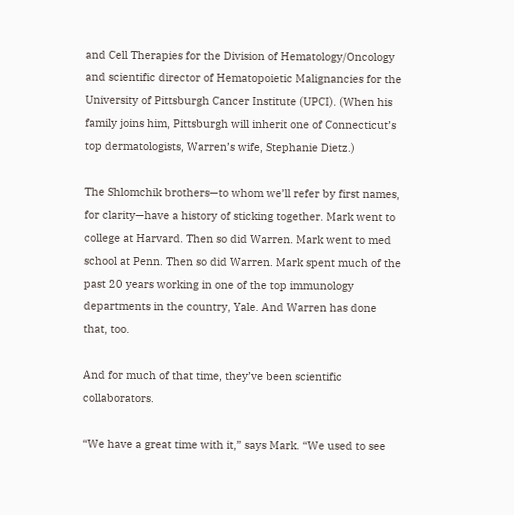and Cell Therapies for the Division of Hematology/Oncology and scientific director of Hematopoietic Malignancies for the University of Pittsburgh Cancer Institute (UPCI). (When his family joins him, Pittsburgh will inherit one of Connecticut’s top dermatologists, Warren’s wife, Stephanie Dietz.)

The Shlomchik brothers—to whom we’ll refer by first names, for clarity—have a history of sticking together. Mark went to college at Harvard. Then so did Warren. Mark went to med school at Penn. Then so did Warren. Mark spent much of the past 20 years working in one of the top immunology departments in the country, Yale. And Warren has done that, too.

And for much of that time, they’ve been scientific collaborators.

“We have a great time with it,” says Mark. “We used to see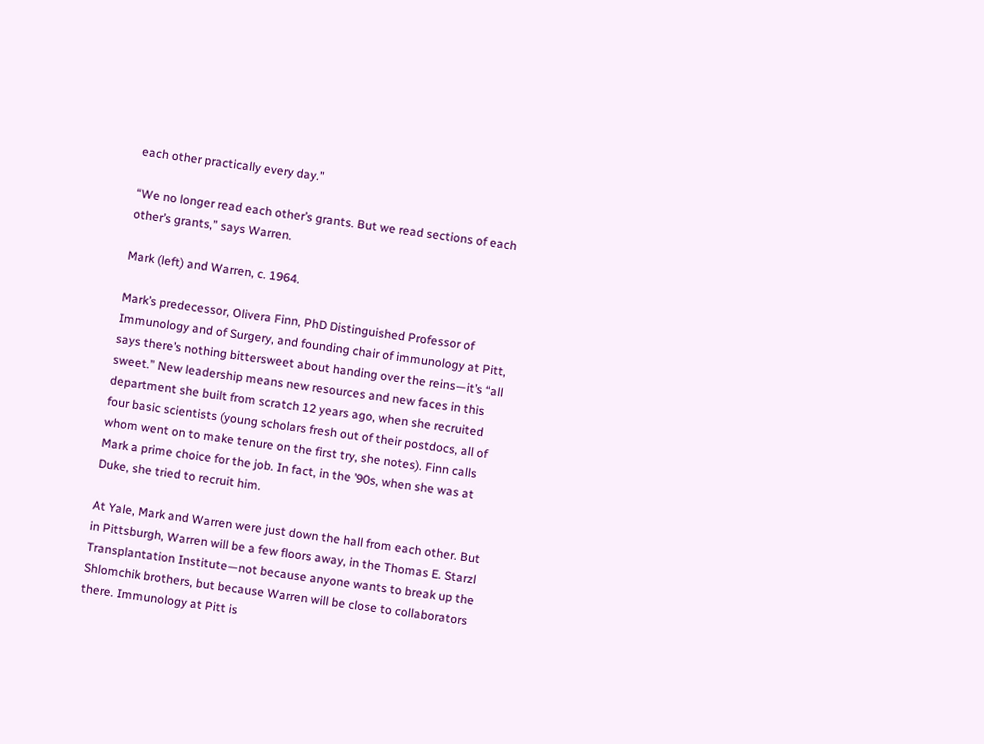each other practically every day.”

“We no longer read each other’s grants. But we read sections of each other’s grants,” says Warren.

Mark (left) and Warren, c. 1964.

Mark’s predecessor, Olivera Finn, PhD Distinguished Professor of Immunology and of Surgery, and founding chair of immunology at Pitt, says there’s nothing bittersweet about handing over the reins—it’s “all sweet.” New leadership means new resources and new faces in this department she built from scratch 12 years ago, when she recruited four basic scientists (young scholars fresh out of their postdocs, all of whom went on to make tenure on the first try, she notes). Finn calls Mark a prime choice for the job. In fact, in the ’90s, when she was at Duke, she tried to recruit him.

At Yale, Mark and Warren were just down the hall from each other. But in Pittsburgh, Warren will be a few floors away, in the Thomas E. Starzl Transplantation Institute—not because anyone wants to break up the Shlomchik brothers, but because Warren will be close to collaborators there. Immunology at Pitt is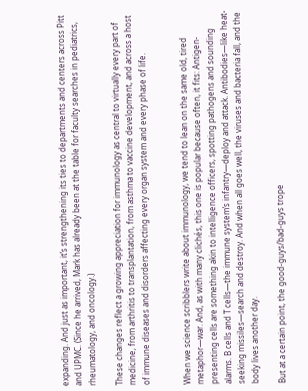expanding. And just as important, it’s strengthening its ties to departments and centers across Pitt and UPMC. (Since he arrived, Mark has already been at the table for faculty searches in pediatrics, rheumatology, and oncology.)

These changes reflect a growing appreciation for immunology as central to virtually every part of medicine, from arthritis to transplantation, from asthma to vaccine development, and across a host of immune diseases and disorders affecting every organ system and every phase of life.


When we science scribblers write about immunology, we tend to lean on the same old, tired metaphor—war. And, as with many clichés, this one is popular because often, it fits: Antigen-presenting cells are something akin to intelligence officers, spotting pathogens and sounding alarms. B cells and T cells—the immune system’s infantry—deploy and attack. Antibodies—like heat-seeking missiles—search and destroy. And when all goes well, the viruses and bacteria fall, and the body lives another day.

But at a certain point, the good-guys/bad-guys trope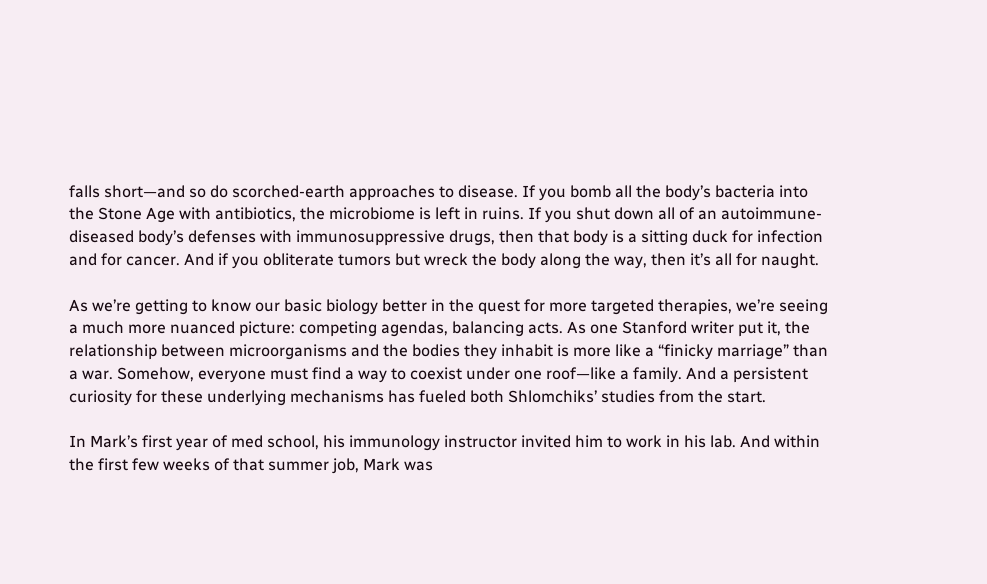falls short—and so do scorched-earth approaches to disease. If you bomb all the body’s bacteria into the Stone Age with antibiotics, the microbiome is left in ruins. If you shut down all of an autoimmune-diseased body’s defenses with immunosuppressive drugs, then that body is a sitting duck for infection and for cancer. And if you obliterate tumors but wreck the body along the way, then it’s all for naught.

As we’re getting to know our basic biology better in the quest for more targeted therapies, we’re seeing a much more nuanced picture: competing agendas, balancing acts. As one Stanford writer put it, the relationship between microorganisms and the bodies they inhabit is more like a “finicky marriage” than a war. Somehow, everyone must find a way to coexist under one roof—like a family. And a persistent curiosity for these underlying mechanisms has fueled both Shlomchiks’ studies from the start.

In Mark’s first year of med school, his immunology instructor invited him to work in his lab. And within the first few weeks of that summer job, Mark was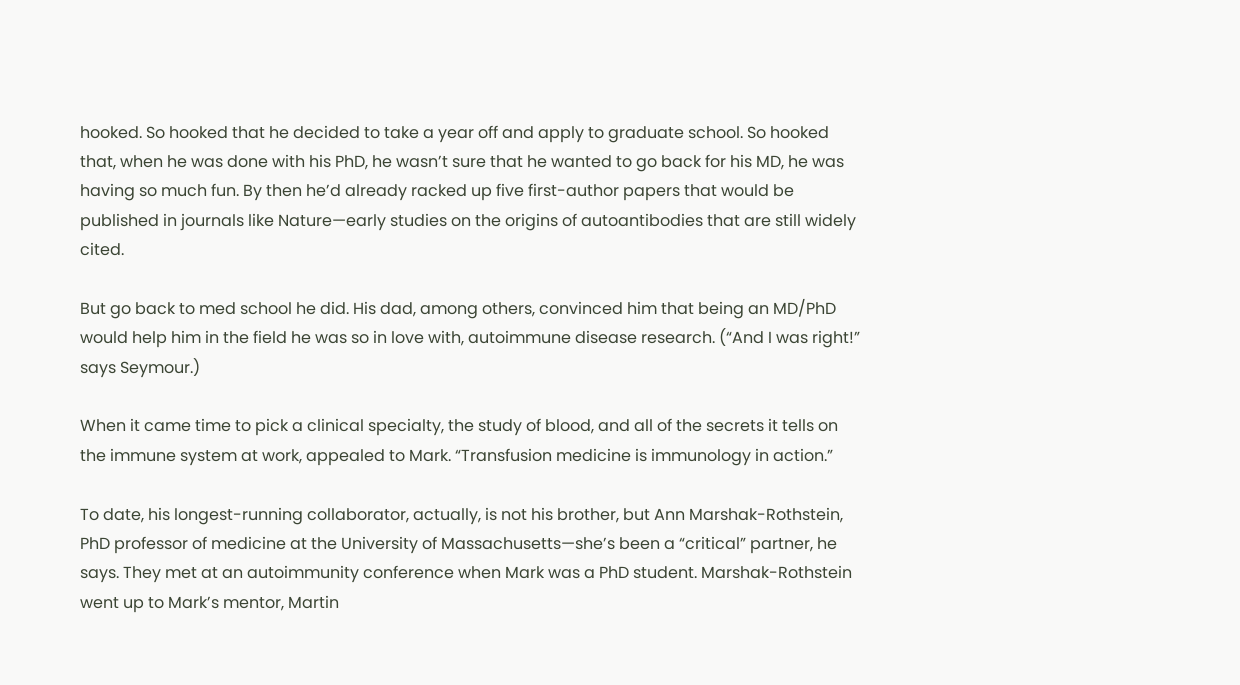hooked. So hooked that he decided to take a year off and apply to graduate school. So hooked that, when he was done with his PhD, he wasn’t sure that he wanted to go back for his MD, he was having so much fun. By then he’d already racked up five first-author papers that would be published in journals like Nature—early studies on the origins of autoantibodies that are still widely cited.

But go back to med school he did. His dad, among others, convinced him that being an MD/PhD would help him in the field he was so in love with, autoimmune disease research. (“And I was right!” says Seymour.)

When it came time to pick a clinical specialty, the study of blood, and all of the secrets it tells on the immune system at work, appealed to Mark. “Transfusion medicine is immunology in action.”

To date, his longest-running collaborator, actually, is not his brother, but Ann Marshak-Rothstein, PhD professor of medicine at the University of Massachusetts—she’s been a “critical” partner, he says. They met at an autoimmunity conference when Mark was a PhD student. Marshak-Rothstein went up to Mark’s mentor, Martin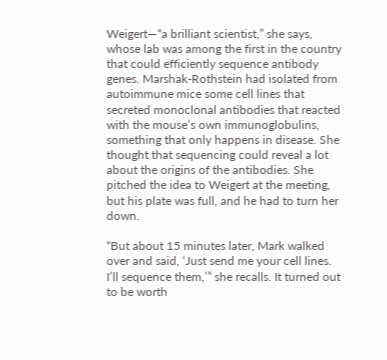Weigert—“a brilliant scientist,” she says, whose lab was among the first in the country that could efficiently sequence antibody genes. Marshak-Rothstein had isolated from autoimmune mice some cell lines that secreted monoclonal antibodies that reacted with the mouse’s own immunoglobulins, something that only happens in disease. She thought that sequencing could reveal a lot about the origins of the antibodies. She pitched the idea to Weigert at the meeting, but his plate was full, and he had to turn her down.

“But about 15 minutes later, Mark walked over and said, ‘Just send me your cell lines. I’ll sequence them,’” she recalls. It turned out to be worth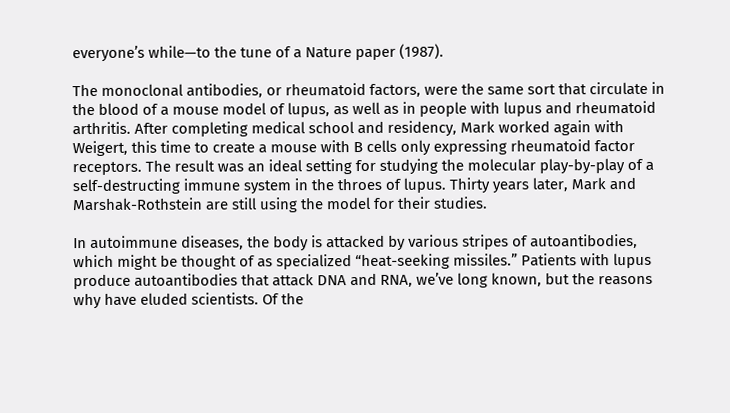everyone’s while—to the tune of a Nature paper (1987).

The monoclonal antibodies, or rheumatoid factors, were the same sort that circulate in the blood of a mouse model of lupus, as well as in people with lupus and rheumatoid arthritis. After completing medical school and residency, Mark worked again with Weigert, this time to create a mouse with B cells only expressing rheumatoid factor receptors. The result was an ideal setting for studying the molecular play-by-play of a self-destructing immune system in the throes of lupus. Thirty years later, Mark and Marshak-Rothstein are still using the model for their studies.

In autoimmune diseases, the body is attacked by various stripes of autoantibodies, which might be thought of as specialized “heat-seeking missiles.” Patients with lupus produce autoantibodies that attack DNA and RNA, we’ve long known, but the reasons why have eluded scientists. Of the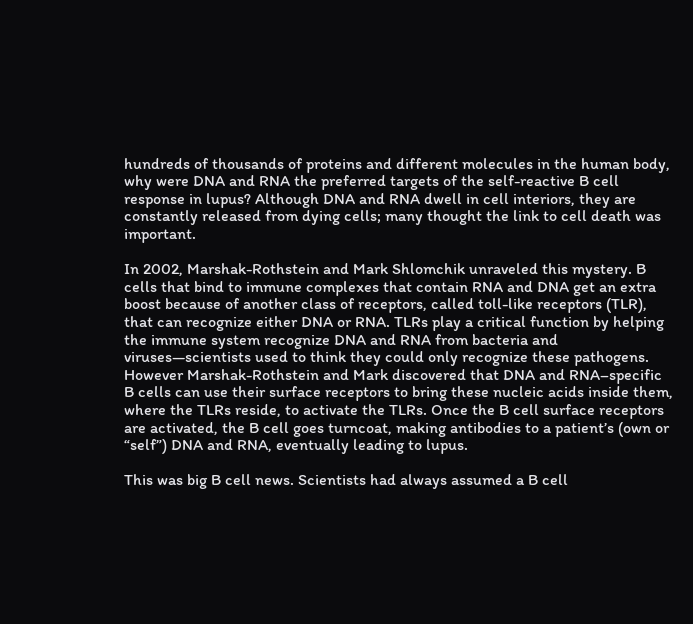hundreds of thousands of proteins and different molecules in the human body, why were DNA and RNA the preferred targets of the self-reactive B cell response in lupus? Although DNA and RNA dwell in cell interiors, they are constantly released from dying cells; many thought the link to cell death was important.

In 2002, Marshak-Rothstein and Mark Shlomchik unraveled this mystery. B cells that bind to immune complexes that contain RNA and DNA get an extra boost because of another class of receptors, called toll-like receptors (TLR), that can recognize either DNA or RNA. TLRs play a critical function by helping the immune system recognize DNA and RNA from bacteria and viruses—scientists used to think they could only recognize these pathogens. However Marshak-Rothstein and Mark discovered that DNA and RNA–specific B cells can use their surface receptors to bring these nucleic acids inside them, where the TLRs reside, to activate the TLRs. Once the B cell surface receptors are activated, the B cell goes turncoat, making antibodies to a patient’s (own or “self”) DNA and RNA, eventually leading to lupus.

This was big B cell news. Scientists had always assumed a B cell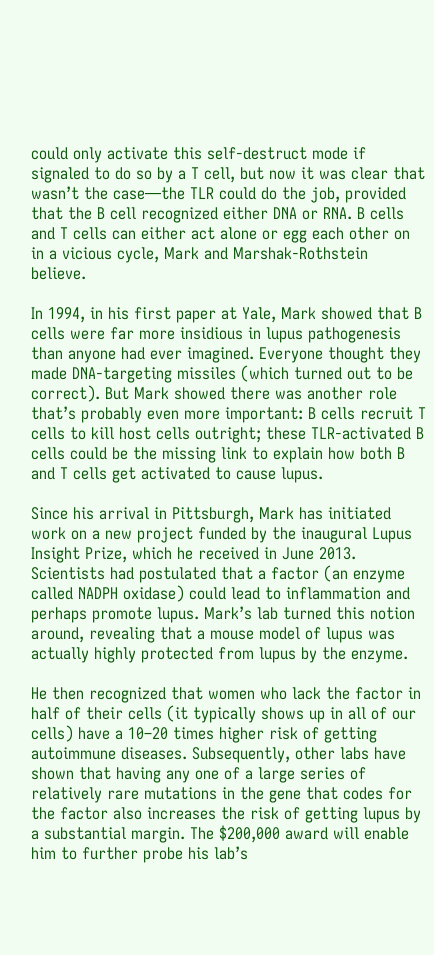could only activate this self-destruct mode if signaled to do so by a T cell, but now it was clear that wasn’t the case—the TLR could do the job, provided that the B cell recognized either DNA or RNA. B cells and T cells can either act alone or egg each other on in a vicious cycle, Mark and Marshak-Rothstein believe.

In 1994, in his first paper at Yale, Mark showed that B cells were far more insidious in lupus pathogenesis than anyone had ever imagined. Everyone thought they made DNA-targeting missiles (which turned out to be correct). But Mark showed there was another role that’s probably even more important: B cells recruit T cells to kill host cells outright; these TLR-activated B cells could be the missing link to explain how both B and T cells get activated to cause lupus.

Since his arrival in Pittsburgh, Mark has initiated work on a new project funded by the inaugural Lupus Insight Prize, which he received in June 2013. Scientists had postulated that a factor (an enzyme called NADPH oxidase) could lead to inflammation and perhaps promote lupus. Mark’s lab turned this notion around, revealing that a mouse model of lupus was actually highly protected from lupus by the enzyme.

He then recognized that women who lack the factor in half of their cells (it typically shows up in all of our cells) have a 10–20 times higher risk of getting autoimmune diseases. Subsequently, other labs have shown that having any one of a large series of relatively rare mutations in the gene that codes for the factor also increases the risk of getting lupus by a substantial margin. The $200,000 award will enable him to further probe his lab’s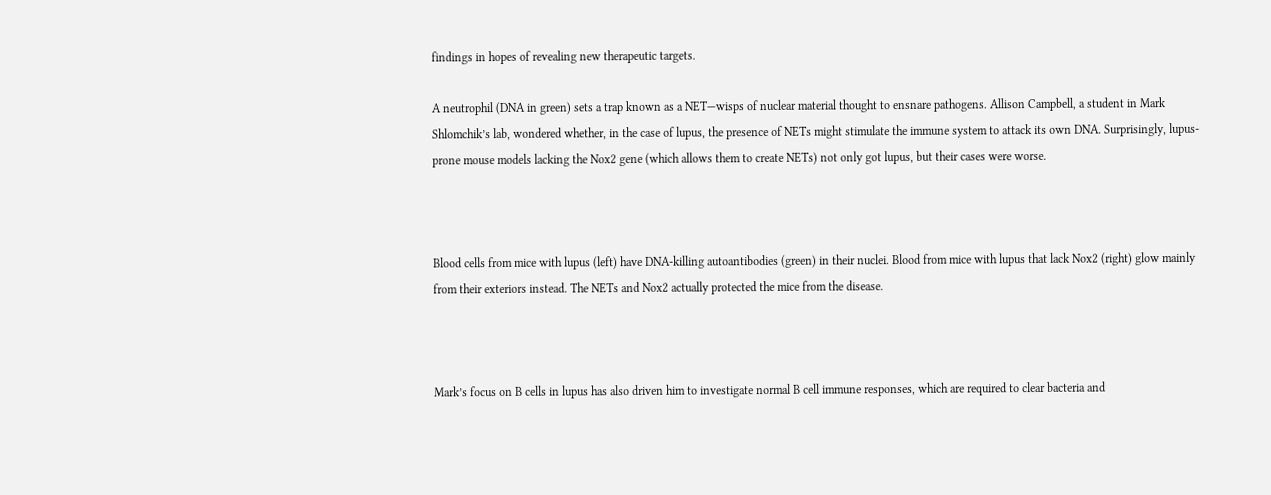findings in hopes of revealing new therapeutic targets.

A neutrophil (DNA in green) sets a trap known as a NET—wisps of nuclear material thought to ensnare pathogens. Allison Campbell, a student in Mark Shlomchik’s lab, wondered whether, in the case of lupus, the presence of NETs might stimulate the immune system to attack its own DNA. Surprisingly, lupus-prone mouse models lacking the Nox2 gene (which allows them to create NETs) not only got lupus, but their cases were worse.



Blood cells from mice with lupus (left) have DNA-killing autoantibodies (green) in their nuclei. Blood from mice with lupus that lack Nox2 (right) glow mainly from their exteriors instead. The NETs and Nox2 actually protected the mice from the disease.



Mark’s focus on B cells in lupus has also driven him to investigate normal B cell immune responses, which are required to clear bacteria and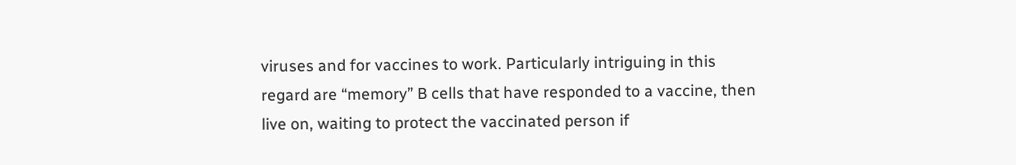viruses and for vaccines to work. Particularly intriguing in this regard are “memory” B cells that have responded to a vaccine, then live on, waiting to protect the vaccinated person if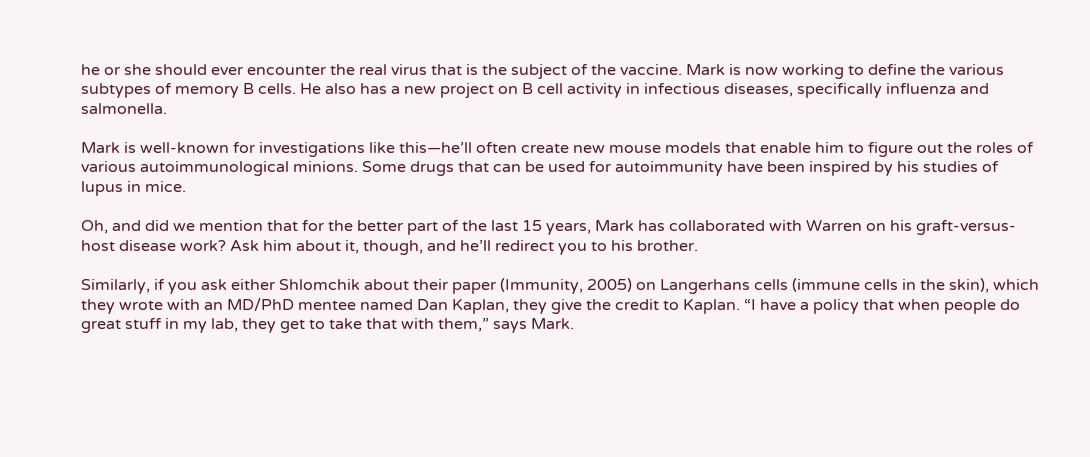he or she should ever encounter the real virus that is the subject of the vaccine. Mark is now working to define the various subtypes of memory B cells. He also has a new project on B cell activity in infectious diseases, specifically influenza and salmonella.

Mark is well-known for investigations like this—he’ll often create new mouse models that enable him to figure out the roles of various autoimmunological minions. Some drugs that can be used for autoimmunity have been inspired by his studies of lupus in mice.

Oh, and did we mention that for the better part of the last 15 years, Mark has collaborated with Warren on his graft-versus-host disease work? Ask him about it, though, and he’ll redirect you to his brother.

Similarly, if you ask either Shlomchik about their paper (Immunity, 2005) on Langerhans cells (immune cells in the skin), which they wrote with an MD/PhD mentee named Dan Kaplan, they give the credit to Kaplan. “I have a policy that when people do great stuff in my lab, they get to take that with them,” says Mark.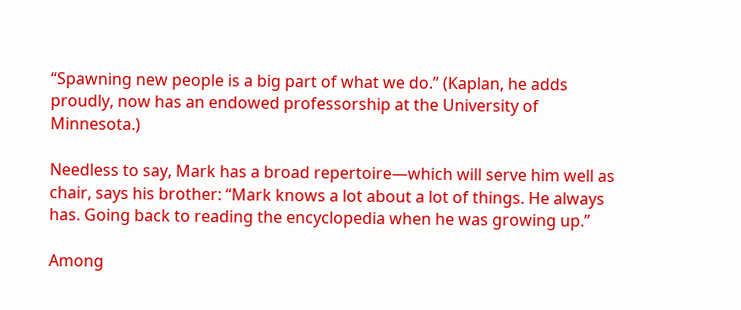“Spawning new people is a big part of what we do.” (Kaplan, he adds proudly, now has an endowed professorship at the University of Minnesota.)

Needless to say, Mark has a broad repertoire—which will serve him well as chair, says his brother: “Mark knows a lot about a lot of things. He always has. Going back to reading the encyclopedia when he was growing up.”

Among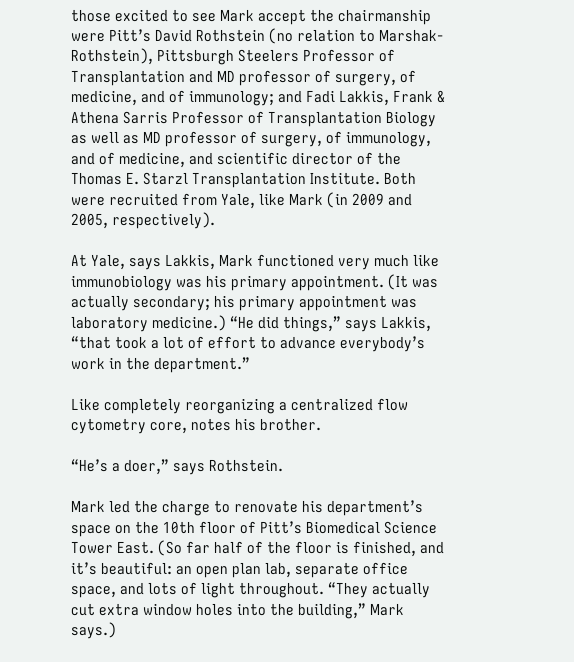those excited to see Mark accept the chairmanship were Pitt’s David Rothstein (no relation to Marshak-Rothstein), Pittsburgh Steelers Professor of Transplantation and MD professor of surgery, of medicine, and of immunology; and Fadi Lakkis, Frank & Athena Sarris Professor of Transplantation Biology as well as MD professor of surgery, of immunology, and of medicine, and scientific director of the Thomas E. Starzl Transplantation Institute. Both were recruited from Yale, like Mark (in 2009 and 2005, respectively).

At Yale, says Lakkis, Mark functioned very much like immunobiology was his primary appointment. (It was actually secondary; his primary appointment was laboratory medicine.) “He did things,” says Lakkis, “that took a lot of effort to advance everybody’s work in the department.”

Like completely reorganizing a centralized flow cytometry core, notes his brother.

“He’s a doer,” says Rothstein.

Mark led the charge to renovate his department’s space on the 10th floor of Pitt’s Biomedical Science Tower East. (So far half of the floor is finished, and it’s beautiful: an open plan lab, separate office space, and lots of light throughout. “They actually cut extra window holes into the building,” Mark says.)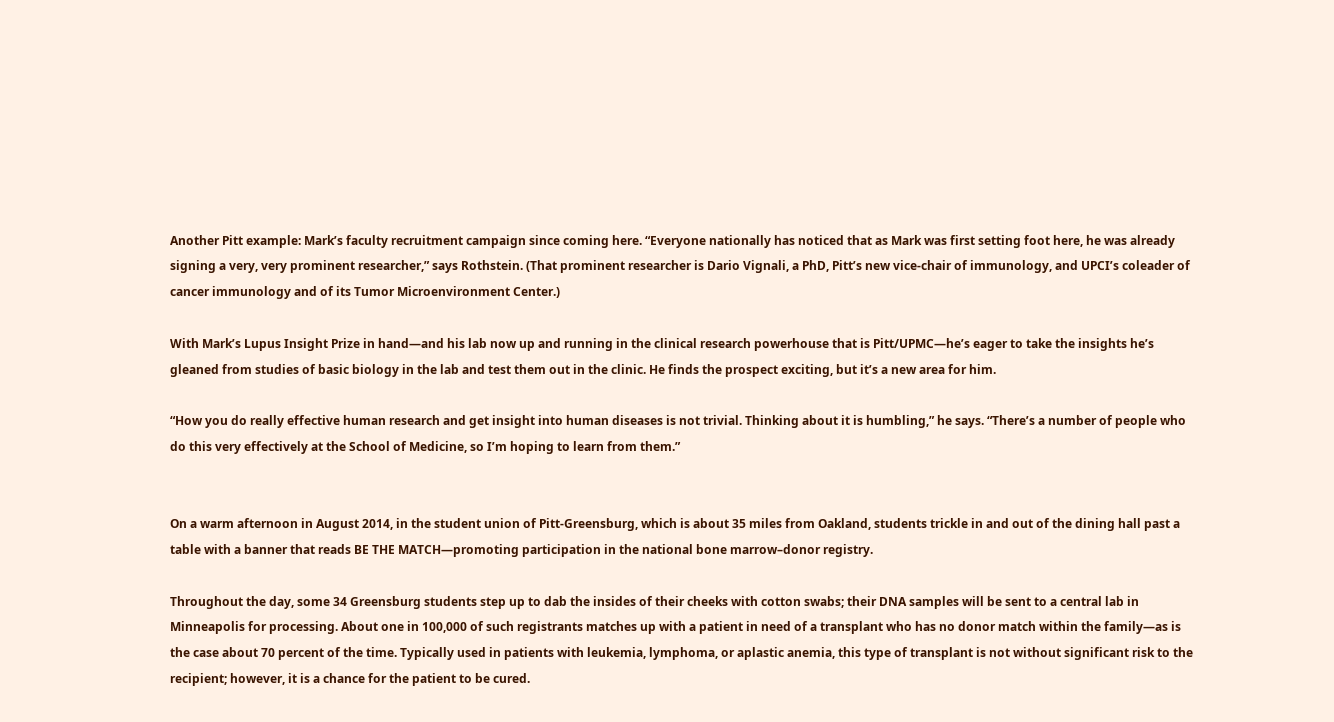Another Pitt example: Mark’s faculty recruitment campaign since coming here. “Everyone nationally has noticed that as Mark was first setting foot here, he was already signing a very, very prominent researcher,” says Rothstein. (That prominent researcher is Dario Vignali, a PhD, Pitt’s new vice-chair of immunology, and UPCI’s coleader of cancer immunology and of its Tumor Microenvironment Center.)

With Mark’s Lupus Insight Prize in hand—and his lab now up and running in the clinical research powerhouse that is Pitt/UPMC—he’s eager to take the insights he’s gleaned from studies of basic biology in the lab and test them out in the clinic. He finds the prospect exciting, but it’s a new area for him.

“How you do really effective human research and get insight into human diseases is not trivial. Thinking about it is humbling,” he says. “There’s a number of people who do this very effectively at the School of Medicine, so I’m hoping to learn from them.”


On a warm afternoon in August 2014, in the student union of Pitt-Greensburg, which is about 35 miles from Oakland, students trickle in and out of the dining hall past a table with a banner that reads BE THE MATCH—promoting participation in the national bone marrow–donor registry.

Throughout the day, some 34 Greensburg students step up to dab the insides of their cheeks with cotton swabs; their DNA samples will be sent to a central lab in Minneapolis for processing. About one in 100,000 of such registrants matches up with a patient in need of a transplant who has no donor match within the family—as is the case about 70 percent of the time. Typically used in patients with leukemia, lymphoma, or aplastic anemia, this type of transplant is not without significant risk to the recipient; however, it is a chance for the patient to be cured.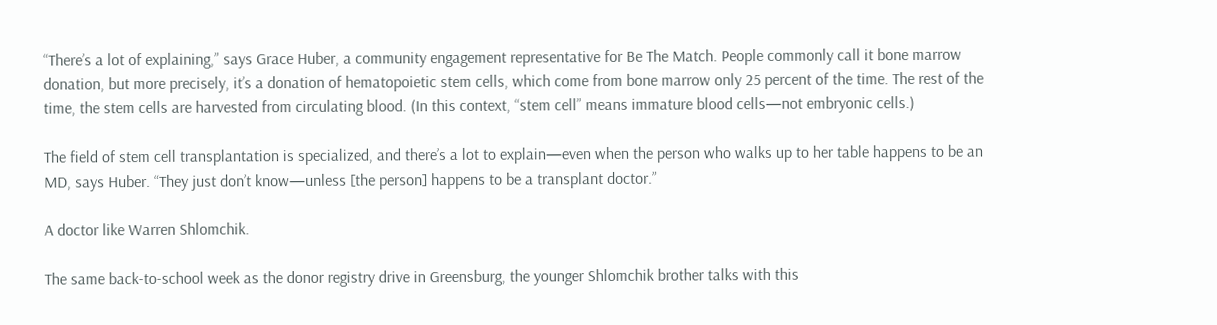“There’s a lot of explaining,” says Grace Huber, a community engagement representative for Be The Match. People commonly call it bone marrow donation, but more precisely, it’s a donation of hematopoietic stem cells, which come from bone marrow only 25 percent of the time. The rest of the time, the stem cells are harvested from circulating blood. (In this context, “stem cell” means immature blood cells—not embryonic cells.)

The field of stem cell transplantation is specialized, and there’s a lot to explain—even when the person who walks up to her table happens to be an MD, says Huber. “They just don’t know—unless [the person] happens to be a transplant doctor.”

A doctor like Warren Shlomchik.

The same back-to-school week as the donor registry drive in Greensburg, the younger Shlomchik brother talks with this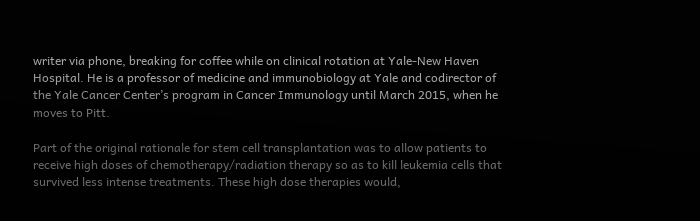writer via phone, breaking for coffee while on clinical rotation at Yale-New Haven Hospital. He is a professor of medicine and immunobiology at Yale and codirector of the Yale Cancer Center’s program in Cancer Immunology until March 2015, when he moves to Pitt.

Part of the original rationale for stem cell transplantation was to allow patients to receive high doses of chemotherapy/radiation therapy so as to kill leukemia cells that survived less intense treatments. These high dose therapies would,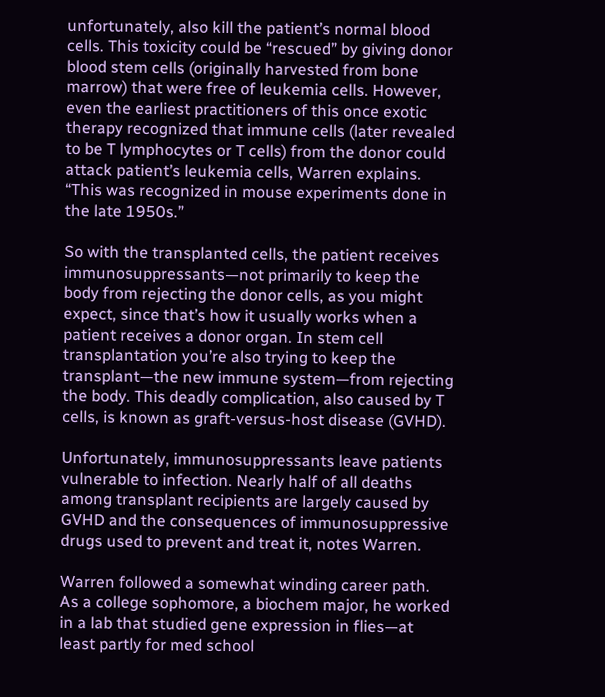unfortunately, also kill the patient’s normal blood cells. This toxicity could be “rescued” by giving donor blood stem cells (originally harvested from bone marrow) that were free of leukemia cells. However, even the earliest practitioners of this once exotic therapy recognized that immune cells (later revealed to be T lymphocytes or T cells) from the donor could attack patient’s leukemia cells, Warren explains. “This was recognized in mouse experiments done in the late 1950s.”

So with the transplanted cells, the patient receives immunosuppressants—not primarily to keep the body from rejecting the donor cells, as you might expect, since that’s how it usually works when a patient receives a donor organ. In stem cell transplantation you’re also trying to keep the transplant—the new immune system—from rejecting the body. This deadly complication, also caused by T cells, is known as graft-versus-host disease (GVHD).

Unfortunately, immunosuppressants leave patients vulnerable to infection. Nearly half of all deaths among transplant recipients are largely caused by GVHD and the consequences of immunosuppressive drugs used to prevent and treat it, notes Warren.

Warren followed a somewhat winding career path. As a college sophomore, a biochem major, he worked in a lab that studied gene expression in flies—at least partly for med school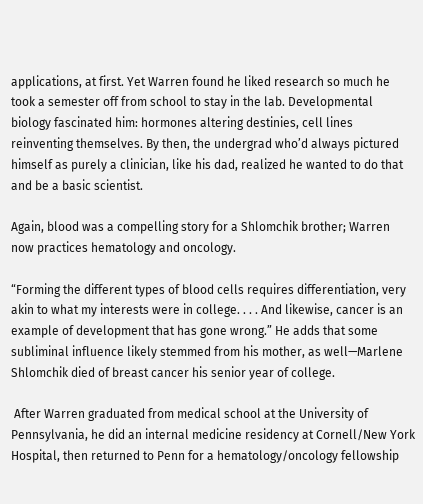applications, at first. Yet Warren found he liked research so much he took a semester off from school to stay in the lab. Developmental biology fascinated him: hormones altering destinies, cell lines reinventing themselves. By then, the undergrad who’d always pictured himself as purely a clinician, like his dad, realized he wanted to do that and be a basic scientist.

Again, blood was a compelling story for a Shlomchik brother; Warren now practices hematology and oncology.

“Forming the different types of blood cells requires differentiation, very akin to what my interests were in college. . . . And likewise, cancer is an example of development that has gone wrong.” He adds that some subliminal influence likely stemmed from his mother, as well—Marlene Shlomchik died of breast cancer his senior year of college.

 After Warren graduated from medical school at the University of Pennsylvania, he did an internal medicine residency at Cornell/New York Hospital, then returned to Penn for a hematology/oncology fellowship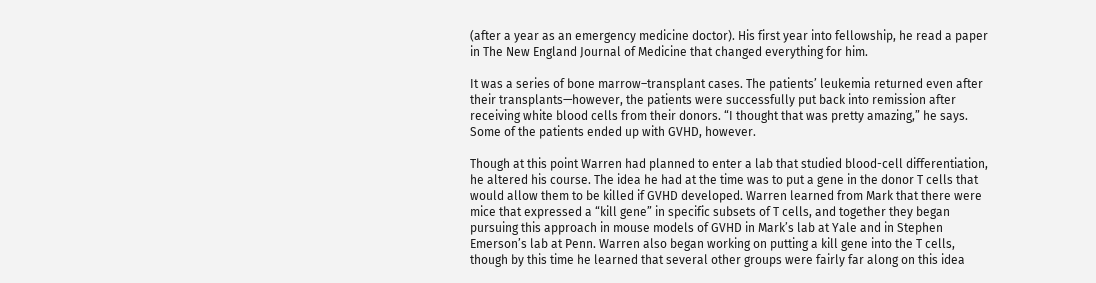(after a year as an emergency medicine doctor). His first year into fellowship, he read a paper in The New England Journal of Medicine that changed everything for him.

It was a series of bone marrow–transplant cases. The patients’ leukemia returned even after their transplants—however, the patients were successfully put back into remission after receiving white blood cells from their donors. “I thought that was pretty amazing,” he says. Some of the patients ended up with GVHD, however.

Though at this point Warren had planned to enter a lab that studied blood-cell differentiation, he altered his course. The idea he had at the time was to put a gene in the donor T cells that would allow them to be killed if GVHD developed. Warren learned from Mark that there were mice that expressed a “kill gene” in specific subsets of T cells, and together they began pursuing this approach in mouse models of GVHD in Mark’s lab at Yale and in Stephen Emerson’s lab at Penn. Warren also began working on putting a kill gene into the T cells, though by this time he learned that several other groups were fairly far along on this idea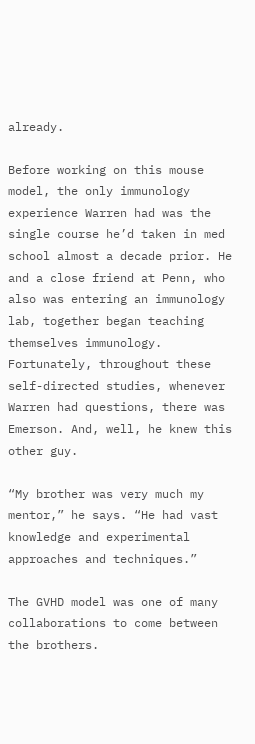already.

Before working on this mouse model, the only immunology experience Warren had was the single course he’d taken in med school almost a decade prior. He and a close friend at Penn, who also was entering an immunology lab, together began teaching themselves immunology. Fortunately, throughout these self-directed studies, whenever Warren had questions, there was Emerson. And, well, he knew this other guy.

“My brother was very much my mentor,” he says. “He had vast knowledge and experimental approaches and techniques.”

The GVHD model was one of many collaborations to come between the brothers.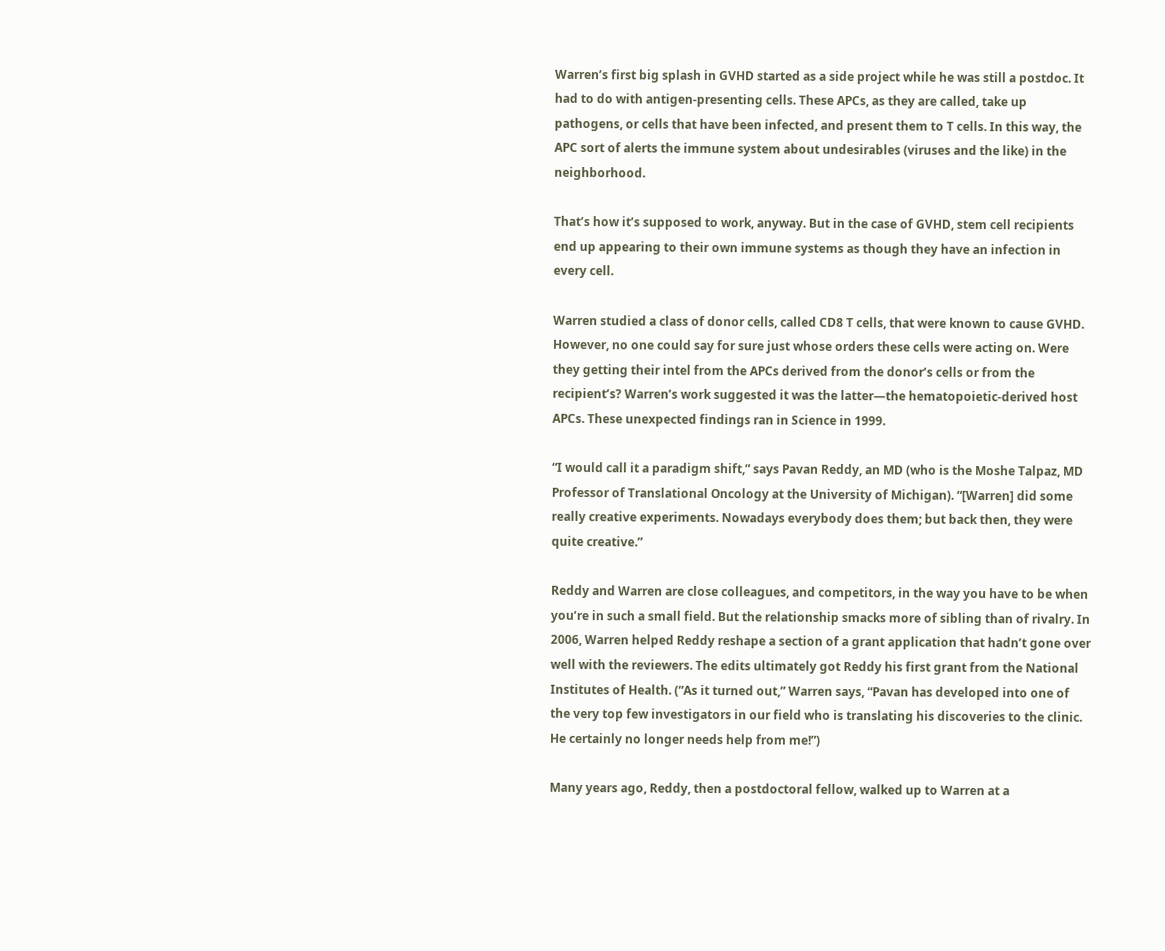Warren’s first big splash in GVHD started as a side project while he was still a postdoc. It had to do with antigen-presenting cells. These APCs, as they are called, take up pathogens, or cells that have been infected, and present them to T cells. In this way, the APC sort of alerts the immune system about undesirables (viruses and the like) in the neighborhood.

That’s how it’s supposed to work, anyway. But in the case of GVHD, stem cell recipients end up appearing to their own immune systems as though they have an infection in every cell.

Warren studied a class of donor cells, called CD8 T cells, that were known to cause GVHD. However, no one could say for sure just whose orders these cells were acting on. Were they getting their intel from the APCs derived from the donor’s cells or from the recipient’s? Warren’s work suggested it was the latter—the hematopoietic-derived host APCs. These unexpected findings ran in Science in 1999.

“I would call it a paradigm shift,” says Pavan Reddy, an MD (who is the Moshe Talpaz, MD Professor of Translational Oncology at the University of Michigan). “[Warren] did some really creative experiments. Nowadays everybody does them; but back then, they were quite creative.”

Reddy and Warren are close colleagues, and competitors, in the way you have to be when you’re in such a small field. But the relationship smacks more of sibling than of rivalry. In 2006, Warren helped Reddy reshape a section of a grant application that hadn’t gone over well with the reviewers. The edits ultimately got Reddy his first grant from the National Institutes of Health. (“As it turned out,” Warren says, “Pavan has developed into one of the very top few investigators in our field who is translating his discoveries to the clinic. He certainly no longer needs help from me!”)

Many years ago, Reddy, then a postdoctoral fellow, walked up to Warren at a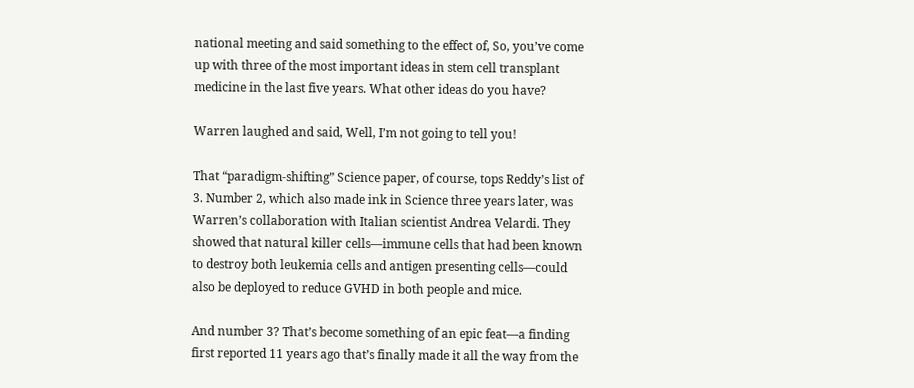national meeting and said something to the effect of, So, you’ve come up with three of the most important ideas in stem cell transplant medicine in the last five years. What other ideas do you have?

Warren laughed and said, Well, I’m not going to tell you!

That “paradigm-shifting” Science paper, of course, tops Reddy’s list of 3. Number 2, which also made ink in Science three years later, was Warren’s collaboration with Italian scientist Andrea Velardi. They showed that natural killer cells—immune cells that had been known to destroy both leukemia cells and antigen presenting cells—could also be deployed to reduce GVHD in both people and mice.

And number 3? That’s become something of an epic feat—a finding first reported 11 years ago that’s finally made it all the way from the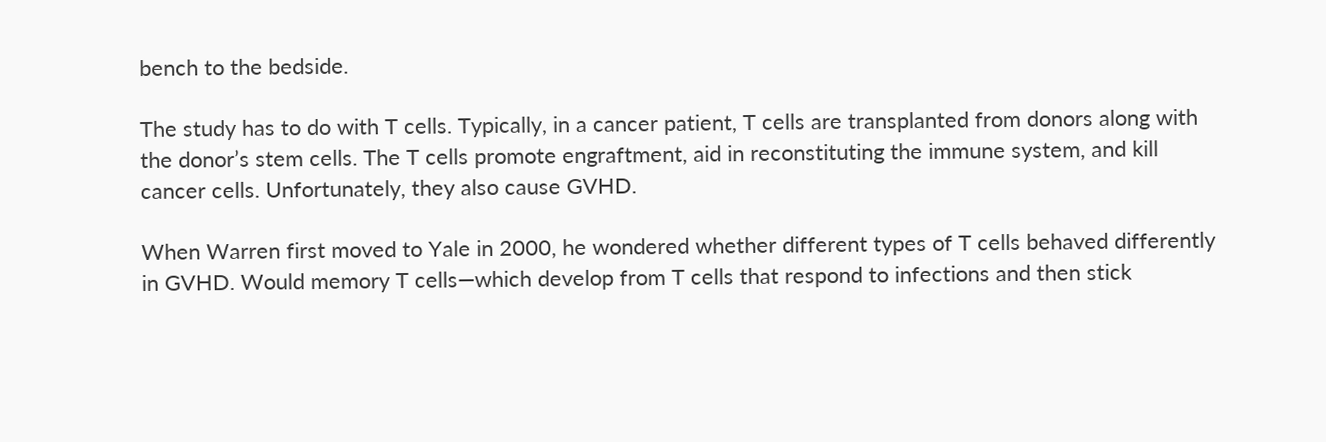bench to the bedside.

The study has to do with T cells. Typically, in a cancer patient, T cells are transplanted from donors along with the donor’s stem cells. The T cells promote engraftment, aid in reconstituting the immune system, and kill cancer cells. Unfortunately, they also cause GVHD.

When Warren first moved to Yale in 2000, he wondered whether different types of T cells behaved differently in GVHD. Would memory T cells—which develop from T cells that respond to infections and then stick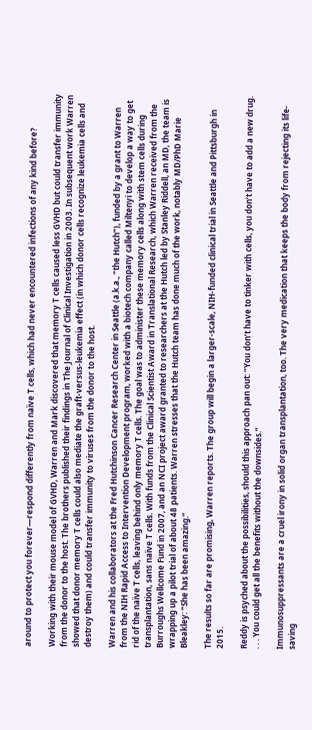around to protect you forever—respond differently from naïve T cells, which had never encountered infections of any kind before?

Working with their mouse model of GVHD, Warren and Mark discovered that memory T cells caused less GVHD but could transfer immunity from the donor to the host. The brothers published their findings in The Journal of Clinical Investigation in 2003. In subsequent work Warren showed that donor memory T cells could also mediate the graft-versus-leukemia effect (in which donor cells recognize leukemia cells and destroy them) and could transfer immunity to viruses from the donor to the host.

Warren and his collaborators at the Fred Hutchinson Cancer Research Center in Seattle (a.k.a., “the Hutch”), funded by a grant to Warren from the NIH Rapid Access to Intervention Development program, worked with a biotech company called Miltenyi to develop a way to get rid of the naïve T cells, leaving behind only memory T cells. The goal was to administer these memory cells along with stem cells during transplantation, sans naïve T cells. With funds from the Clinical Scientist Award in Translational Research, which Warren received from the Burroughs Wellcome Fund in 2007, and an NCI project award granted to researchers at the Hutch led by Stanley Riddell, an MD, the team is wrapping up a pilot trial of about 48 patients. Warren stresses that the Hutch team has done much of the work, notably MD/PhD Marie Bleakley: “She has been amazing.”

The results so far are promising, Warren reports. The group will begin a larger-scale, NIH-funded clinical trial in Seattle and Pittsburgh in 2015.

Reddy is psyched about the possibilities, should this approach pan out: “You don’t have to tinker with cells, you don’t have to add a new drug. . . . You could get all the benefits without the downsides.”

Immunosuppressants are a cruel irony in solid organ transplantation, too. The very medication that keeps the body from rejecting its life-saving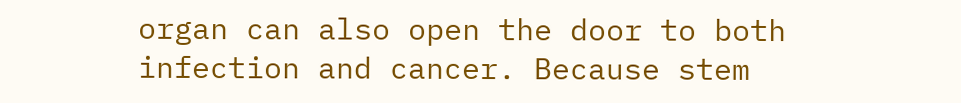organ can also open the door to both infection and cancer. Because stem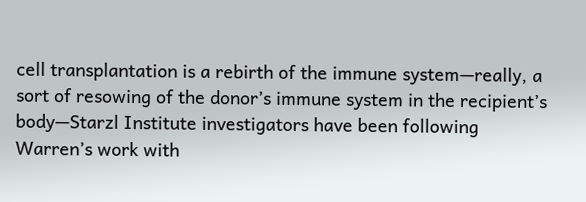cell transplantation is a rebirth of the immune system—really, a sort of resowing of the donor’s immune system in the recipient’s body—Starzl Institute investigators have been following Warren’s work with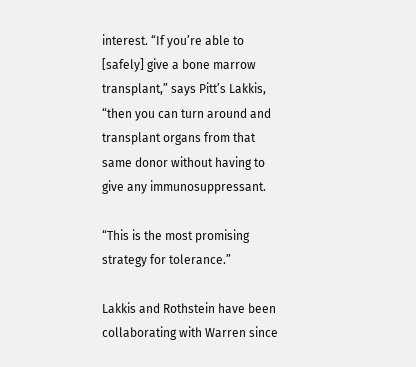interest. “If you’re able to [safely] give a bone marrow transplant,” says Pitt’s Lakkis, “then you can turn around and transplant organs from that same donor without having to give any immunosuppressant.

“This is the most promising strategy for tolerance.”

Lakkis and Rothstein have been collaborating with Warren since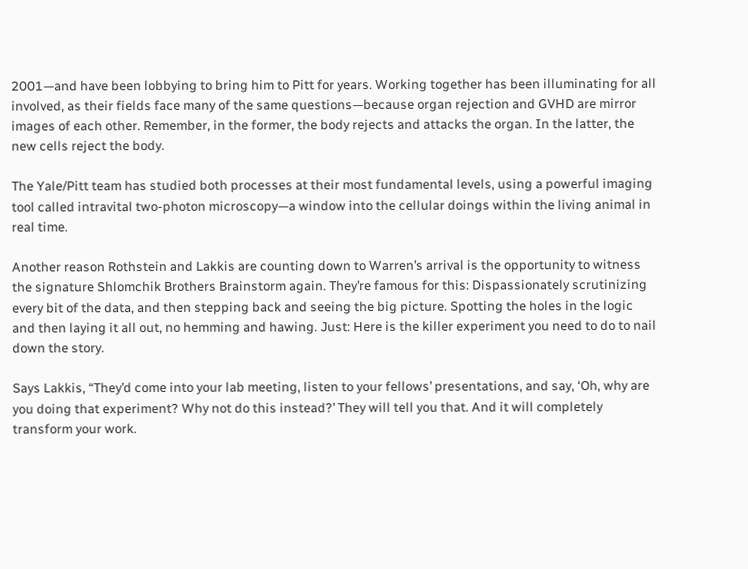2001—and have been lobbying to bring him to Pitt for years. Working together has been illuminating for all involved, as their fields face many of the same questions—because organ rejection and GVHD are mirror images of each other. Remember, in the former, the body rejects and attacks the organ. In the latter, the new cells reject the body.

The Yale/Pitt team has studied both processes at their most fundamental levels, using a powerful imaging tool called intravital two-photon microscopy—a window into the cellular doings within the living animal in real time.

Another reason Rothstein and Lakkis are counting down to Warren’s arrival is the opportunity to witness the signature Shlomchik Brothers Brainstorm again. They’re famous for this: Dispassionately scrutinizing every bit of the data, and then stepping back and seeing the big picture. Spotting the holes in the logic and then laying it all out, no hemming and hawing. Just: Here is the killer experiment you need to do to nail down the story.

Says Lakkis, “They’d come into your lab meeting, listen to your fellows’ presentations, and say, ‘Oh, why are you doing that experiment? Why not do this instead?’ They will tell you that. And it will completely transform your work.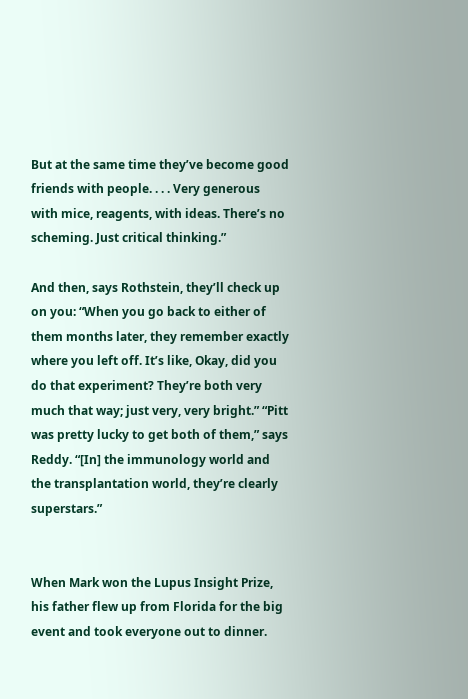But at the same time they’ve become good friends with people. . . . Very generous with mice, reagents, with ideas. There’s no scheming. Just critical thinking.”

And then, says Rothstein, they’ll check up on you: “When you go back to either of them months later, they remember exactly where you left off. It’s like, Okay, did you do that experiment? They’re both very much that way; just very, very bright.” “Pitt was pretty lucky to get both of them,” says Reddy. “[In] the immunology world and the transplantation world, they’re clearly superstars.”


When Mark won the Lupus Insight Prize, his father flew up from Florida for the big event and took everyone out to dinner.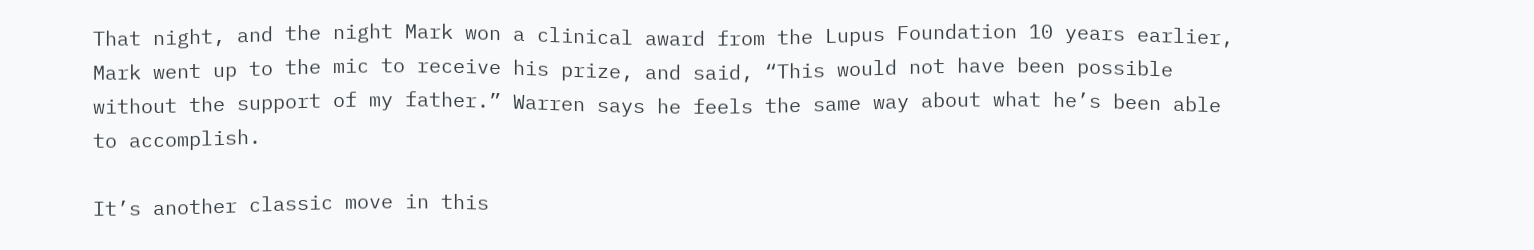That night, and the night Mark won a clinical award from the Lupus Foundation 10 years earlier, Mark went up to the mic to receive his prize, and said, “This would not have been possible without the support of my father.” Warren says he feels the same way about what he’s been able to accomplish.

It’s another classic move in this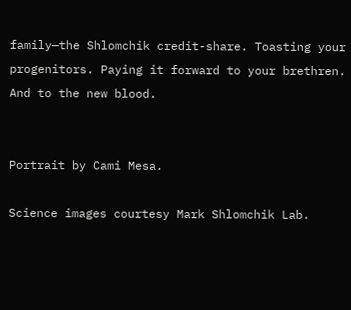family—the Shlomchik credit-share. Toasting your progenitors. Paying it forward to your brethren. And to the new blood.


Portrait by Cami Mesa.

Science images courtesy Mark Shlomchik Lab.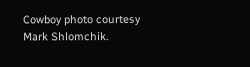Cowboy photo courtesy Mark Shlomchik.